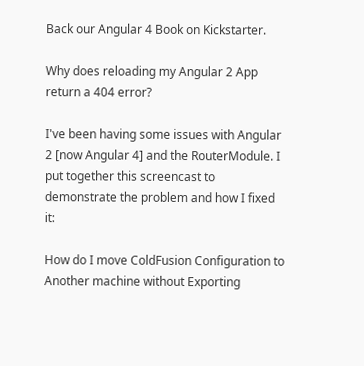Back our Angular 4 Book on Kickstarter.

Why does reloading my Angular 2 App return a 404 error?

I've been having some issues with Angular 2 [now Angular 4] and the RouterModule. I put together this screencast to demonstrate the problem and how I fixed it:

How do I move ColdFusion Configuration to Another machine without Exporting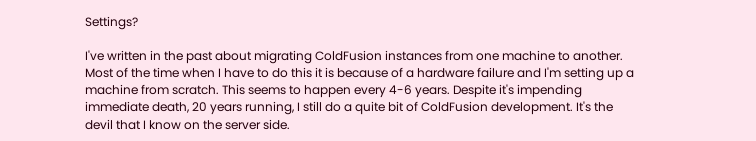Settings?

I've written in the past about migrating ColdFusion instances from one machine to another. Most of the time when I have to do this it is because of a hardware failure and I'm setting up a machine from scratch. This seems to happen every 4-6 years. Despite it's impending immediate death, 20 years running, I still do a quite bit of ColdFusion development. It's the devil that I know on the server side.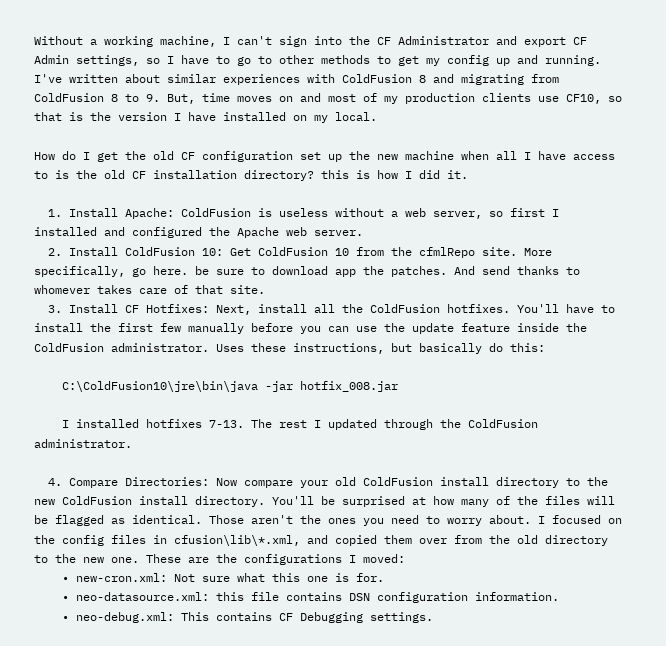Without a working machine, I can't sign into the CF Administrator and export CF Admin settings, so I have to go to other methods to get my config up and running. I've written about similar experiences with ColdFusion 8 and migrating from ColdFusion 8 to 9. But, time moves on and most of my production clients use CF10, so that is the version I have installed on my local.

How do I get the old CF configuration set up the new machine when all I have access to is the old CF installation directory? this is how I did it.

  1. Install Apache: ColdFusion is useless without a web server, so first I installed and configured the Apache web server.
  2. Install ColdFusion 10: Get ColdFusion 10 from the cfmlRepo site. More specifically, go here. be sure to download app the patches. And send thanks to whomever takes care of that site.
  3. Install CF Hotfixes: Next, install all the ColdFusion hotfixes. You'll have to install the first few manually before you can use the update feature inside the ColdFusion administrator. Uses these instructions, but basically do this:

    C:\ColdFusion10\jre\bin\java -jar hotfix_008.jar

    I installed hotfixes 7-13. The rest I updated through the ColdFusion administrator.

  4. Compare Directories: Now compare your old ColdFusion install directory to the new ColdFusion install directory. You'll be surprised at how many of the files will be flagged as identical. Those aren't the ones you need to worry about. I focused on the config files in cfusion\lib\*.xml, and copied them over from the old directory to the new one. These are the configurations I moved:
    • new-cron.xml: Not sure what this one is for.
    • neo-datasource.xml: this file contains DSN configuration information.
    • neo-debug.xml: This contains CF Debugging settings.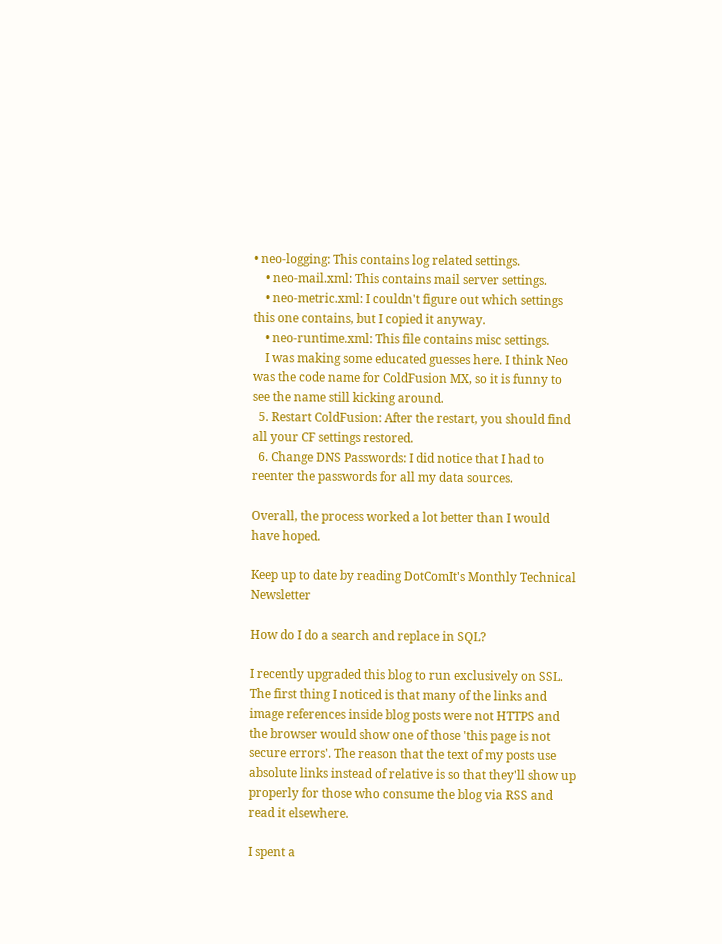• neo-logging: This contains log related settings.
    • neo-mail.xml: This contains mail server settings.
    • neo-metric.xml: I couldn't figure out which settings this one contains, but I copied it anyway.
    • neo-runtime.xml: This file contains misc settings.
    I was making some educated guesses here. I think Neo was the code name for ColdFusion MX, so it is funny to see the name still kicking around.
  5. Restart ColdFusion: After the restart, you should find all your CF settings restored.
  6. Change DNS Passwords: I did notice that I had to reenter the passwords for all my data sources.

Overall, the process worked a lot better than I would have hoped.

Keep up to date by reading DotComIt's Monthly Technical Newsletter

How do I do a search and replace in SQL?

I recently upgraded this blog to run exclusively on SSL. The first thing I noticed is that many of the links and image references inside blog posts were not HTTPS and the browser would show one of those 'this page is not secure errors'. The reason that the text of my posts use absolute links instead of relative is so that they'll show up properly for those who consume the blog via RSS and read it elsewhere.

I spent a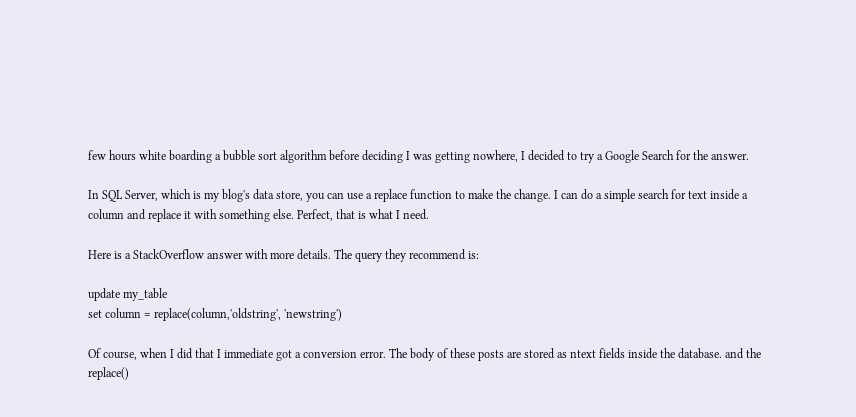few hours white boarding a bubble sort algorithm before deciding I was getting nowhere, I decided to try a Google Search for the answer.

In SQL Server, which is my blog's data store, you can use a replace function to make the change. I can do a simple search for text inside a column and replace it with something else. Perfect, that is what I need.

Here is a StackOverflow answer with more details. The query they recommend is:

update my_table
set column = replace(column,'oldstring', 'newstring')

Of course, when I did that I immediate got a conversion error. The body of these posts are stored as ntext fields inside the database. and the replace()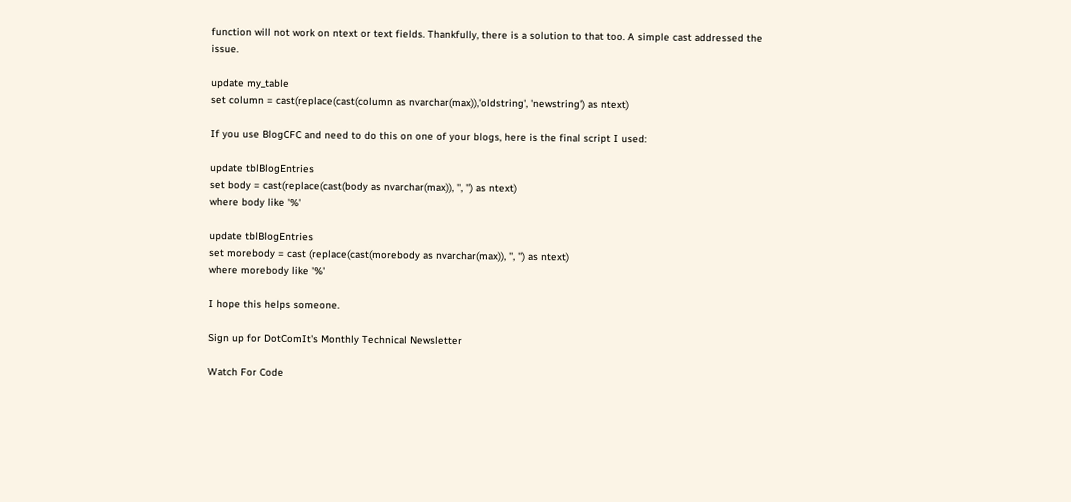function will not work on ntext or text fields. Thankfully, there is a solution to that too. A simple cast addressed the issue.

update my_table
set column = cast(replace(cast(column as nvarchar(max)),'oldstring', 'newstring') as ntext)

If you use BlogCFC and need to do this on one of your blogs, here is the final script I used:

update tblBlogEntries
set body = cast(replace(cast(body as nvarchar(max)), '', '') as ntext)
where body like '%'

update tblBlogEntries
set morebody = cast (replace(cast(morebody as nvarchar(max)), '', '') as ntext)
where morebody like '%'

I hope this helps someone.

Sign up for DotComIt's Monthly Technical Newsletter

Watch For Code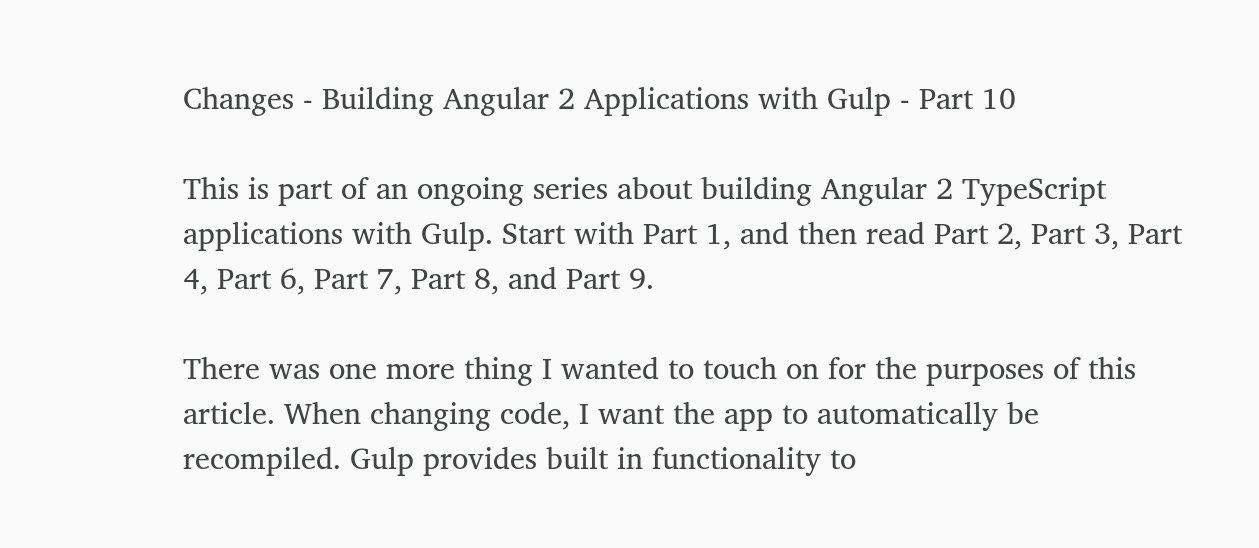Changes - Building Angular 2 Applications with Gulp - Part 10

This is part of an ongoing series about building Angular 2 TypeScript applications with Gulp. Start with Part 1, and then read Part 2, Part 3, Part 4, Part 6, Part 7, Part 8, and Part 9.

There was one more thing I wanted to touch on for the purposes of this article. When changing code, I want the app to automatically be recompiled. Gulp provides built in functionality to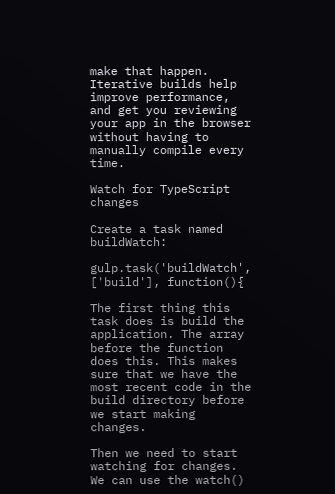make that happen. Iterative builds help improve performance, and get you reviewing your app in the browser without having to manually compile every time.

Watch for TypeScript changes

Create a task named buildWatch:

gulp.task('buildWatch', ['build'], function(){

The first thing this task does is build the application. The array before the function does this. This makes sure that we have the most recent code in the build directory before we start making changes.

Then we need to start watching for changes. We can use the watch()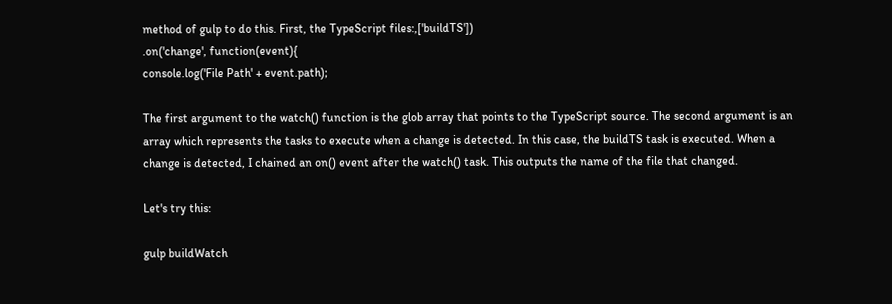method of gulp to do this. First, the TypeScript files:,['buildTS'])
.on('change', function(event){
console.log('File Path' + event.path);

The first argument to the watch() function is the glob array that points to the TypeScript source. The second argument is an array which represents the tasks to execute when a change is detected. In this case, the buildTS task is executed. When a change is detected, I chained an on() event after the watch() task. This outputs the name of the file that changed.

Let's try this:

gulp buildWatch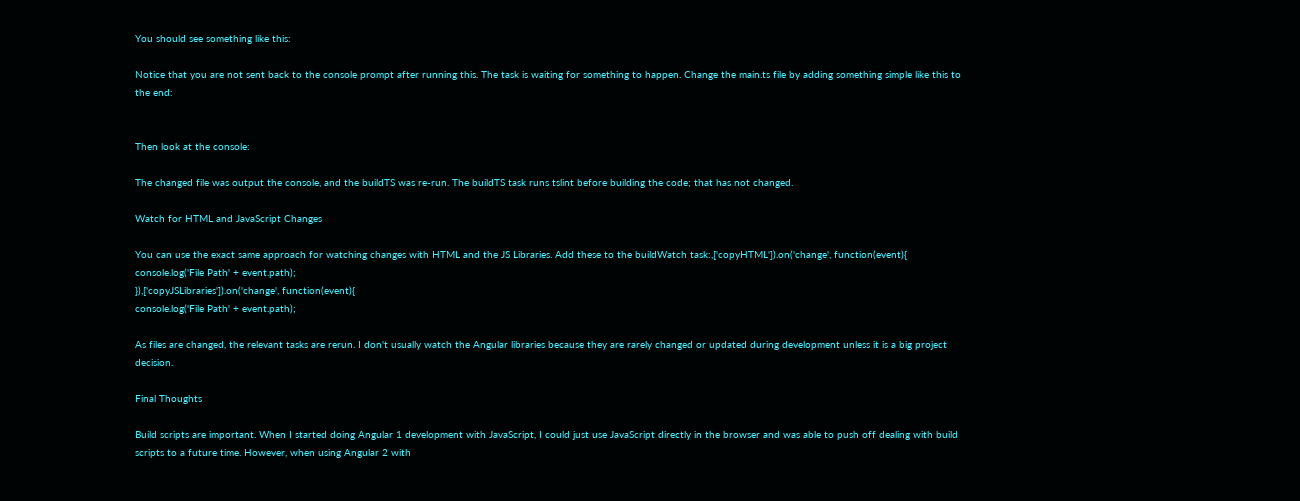You should see something like this:

Notice that you are not sent back to the console prompt after running this. The task is waiting for something to happen. Change the main.ts file by adding something simple like this to the end:


Then look at the console:

The changed file was output the console, and the buildTS was re-run. The buildTS task runs tslint before building the code; that has not changed.

Watch for HTML and JavaScript Changes

You can use the exact same approach for watching changes with HTML and the JS Libraries. Add these to the buildWatch task:,['copyHTML']).on('change', function(event){
console.log('File Path' + event.path);
}),['copyJSLibraries']).on('change', function(event){
console.log('File Path' + event.path);

As files are changed, the relevant tasks are rerun. I don't usually watch the Angular libraries because they are rarely changed or updated during development unless it is a big project decision.

Final Thoughts

Build scripts are important. When I started doing Angular 1 development with JavaScript, I could just use JavaScript directly in the browser and was able to push off dealing with build scripts to a future time. However, when using Angular 2 with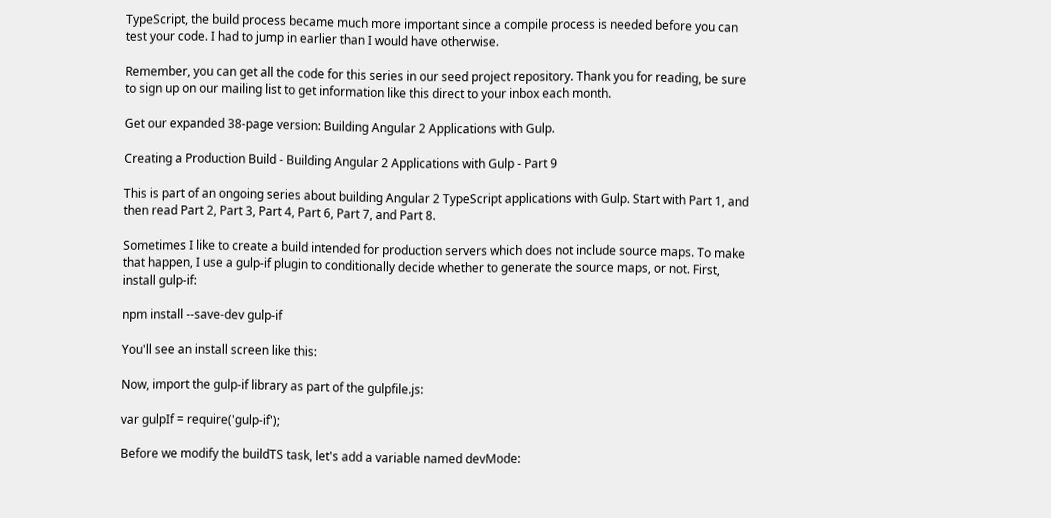TypeScript, the build process became much more important since a compile process is needed before you can test your code. I had to jump in earlier than I would have otherwise.

Remember, you can get all the code for this series in our seed project repository. Thank you for reading, be sure to sign up on our mailing list to get information like this direct to your inbox each month.

Get our expanded 38-page version: Building Angular 2 Applications with Gulp.

Creating a Production Build - Building Angular 2 Applications with Gulp - Part 9

This is part of an ongoing series about building Angular 2 TypeScript applications with Gulp. Start with Part 1, and then read Part 2, Part 3, Part 4, Part 6, Part 7, and Part 8.

Sometimes I like to create a build intended for production servers which does not include source maps. To make that happen, I use a gulp-if plugin to conditionally decide whether to generate the source maps, or not. First, install gulp-if:

npm install --save-dev gulp-if

You'll see an install screen like this:

Now, import the gulp-if library as part of the gulpfile.js:

var gulpIf = require('gulp-if');

Before we modify the buildTS task, let's add a variable named devMode: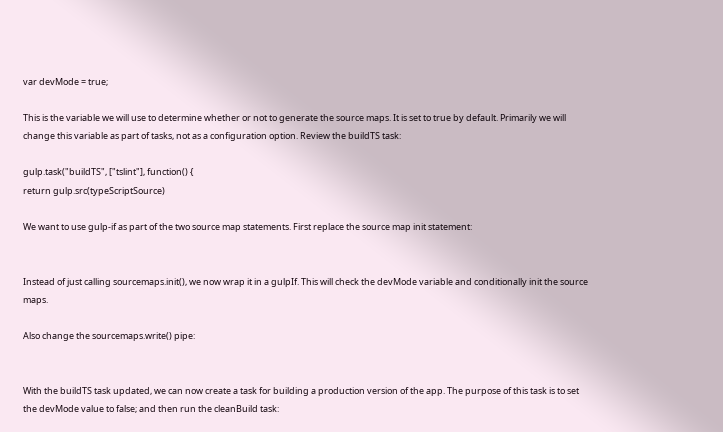var devMode = true;

This is the variable we will use to determine whether or not to generate the source maps. It is set to true by default. Primarily we will change this variable as part of tasks, not as a configuration option. Review the buildTS task:

gulp.task("buildTS", ["tslint"], function() {
return gulp.src(typeScriptSource)

We want to use gulp-if as part of the two source map statements. First replace the source map init statement:


Instead of just calling sourcemaps.init(), we now wrap it in a gulpIf. This will check the devMode variable and conditionally init the source maps.

Also change the sourcemaps.write() pipe:


With the buildTS task updated, we can now create a task for building a production version of the app. The purpose of this task is to set the devMode value to false; and then run the cleanBuild task: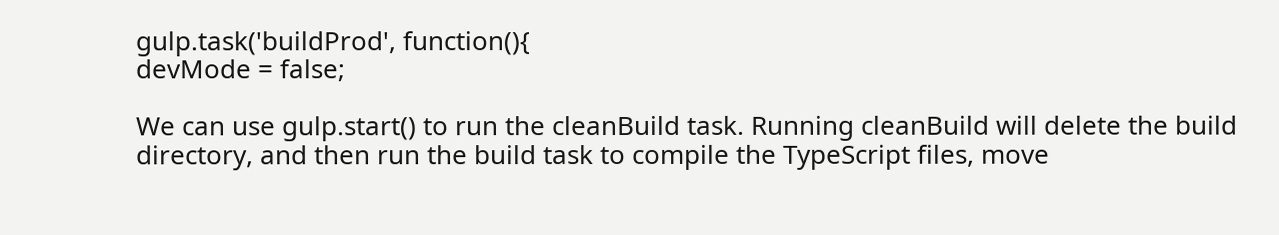gulp.task('buildProd', function(){
devMode = false;

We can use gulp.start() to run the cleanBuild task. Running cleanBuild will delete the build directory, and then run the build task to compile the TypeScript files, move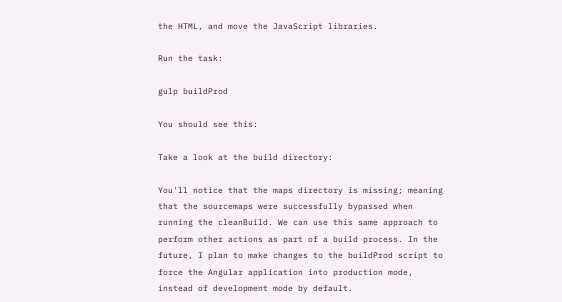the HTML, and move the JavaScript libraries.

Run the task:

gulp buildProd

You should see this:

Take a look at the build directory:

You'll notice that the maps directory is missing; meaning that the sourcemaps were successfully bypassed when running the cleanBuild. We can use this same approach to perform other actions as part of a build process. In the future, I plan to make changes to the buildProd script to force the Angular application into production mode, instead of development mode by default.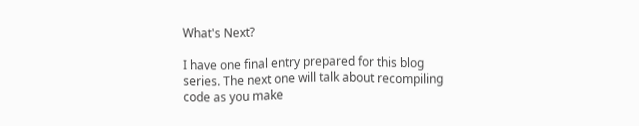What's Next?

I have one final entry prepared for this blog series. The next one will talk about recompiling code as you make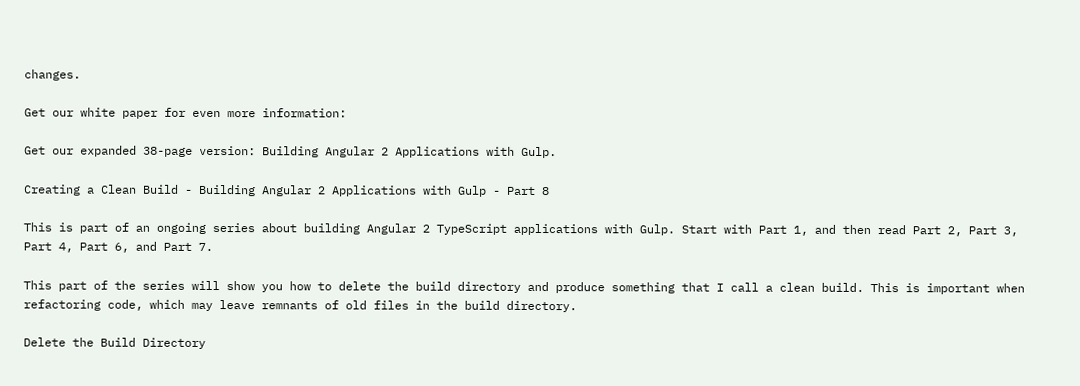changes.

Get our white paper for even more information:

Get our expanded 38-page version: Building Angular 2 Applications with Gulp.

Creating a Clean Build - Building Angular 2 Applications with Gulp - Part 8

This is part of an ongoing series about building Angular 2 TypeScript applications with Gulp. Start with Part 1, and then read Part 2, Part 3, Part 4, Part 6, and Part 7.

This part of the series will show you how to delete the build directory and produce something that I call a clean build. This is important when refactoring code, which may leave remnants of old files in the build directory.

Delete the Build Directory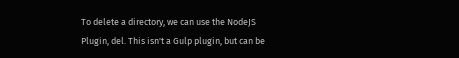To delete a directory, we can use the NodeJS Plugin, del. This isn't a Gulp plugin, but can be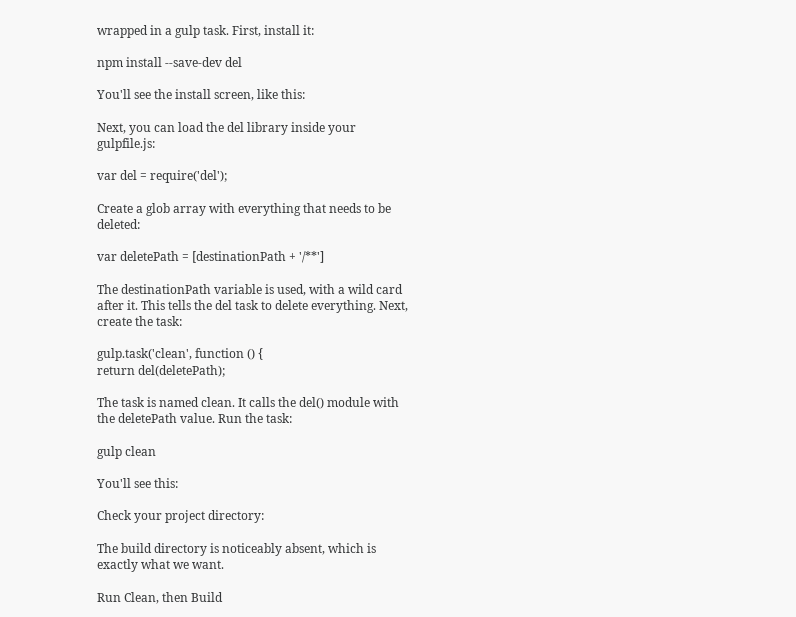wrapped in a gulp task. First, install it:

npm install --save-dev del

You'll see the install screen, like this:

Next, you can load the del library inside your gulpfile.js:

var del = require('del');

Create a glob array with everything that needs to be deleted:

var deletePath = [destinationPath + '/**']

The destinationPath variable is used, with a wild card after it. This tells the del task to delete everything. Next, create the task:

gulp.task('clean', function () {
return del(deletePath);

The task is named clean. It calls the del() module with the deletePath value. Run the task:

gulp clean

You'll see this:

Check your project directory:

The build directory is noticeably absent, which is exactly what we want.

Run Clean, then Build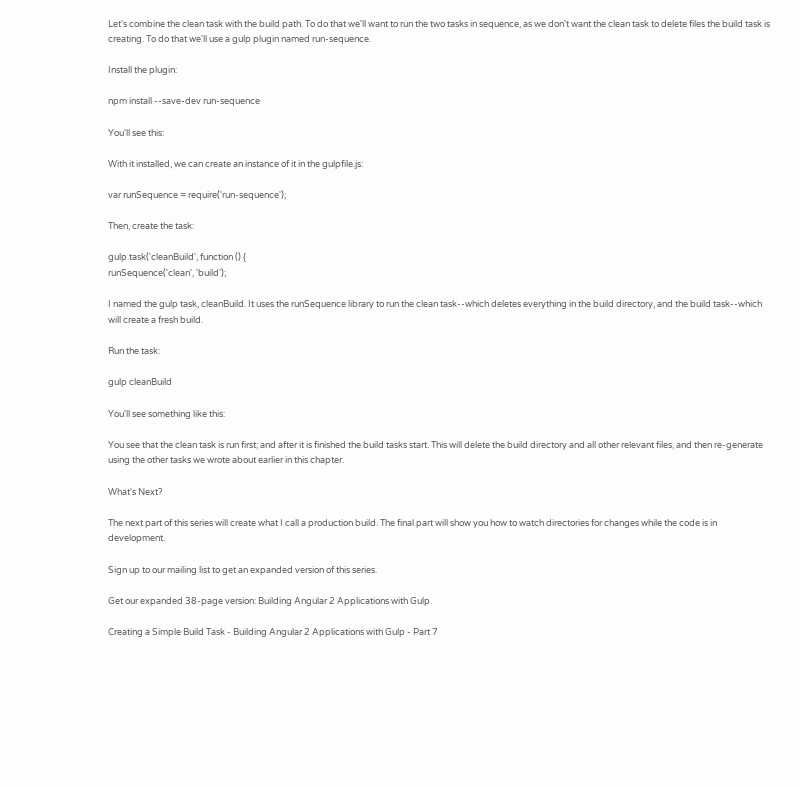Let's combine the clean task with the build path. To do that we'll want to run the two tasks in sequence, as we don't want the clean task to delete files the build task is creating. To do that we'll use a gulp plugin named run-sequence.

Install the plugin:

npm install --save-dev run-sequence

You'll see this:

With it installed, we can create an instance of it in the gulpfile.js:

var runSequence = require('run-sequence');

Then, create the task:

gulp.task('cleanBuild', function () {
runSequence('clean', 'build');

I named the gulp task, cleanBuild. It uses the runSequence library to run the clean task--which deletes everything in the build directory, and the build task--which will create a fresh build.

Run the task:

gulp cleanBuild

You'll see something like this:

You see that the clean task is run first; and after it is finished the build tasks start. This will delete the build directory and all other relevant files, and then re-generate using the other tasks we wrote about earlier in this chapter.

What's Next?

The next part of this series will create what I call a production build. The final part will show you how to watch directories for changes while the code is in development.

Sign up to our mailing list to get an expanded version of this series.

Get our expanded 38-page version: Building Angular 2 Applications with Gulp.

Creating a Simple Build Task - Building Angular 2 Applications with Gulp - Part 7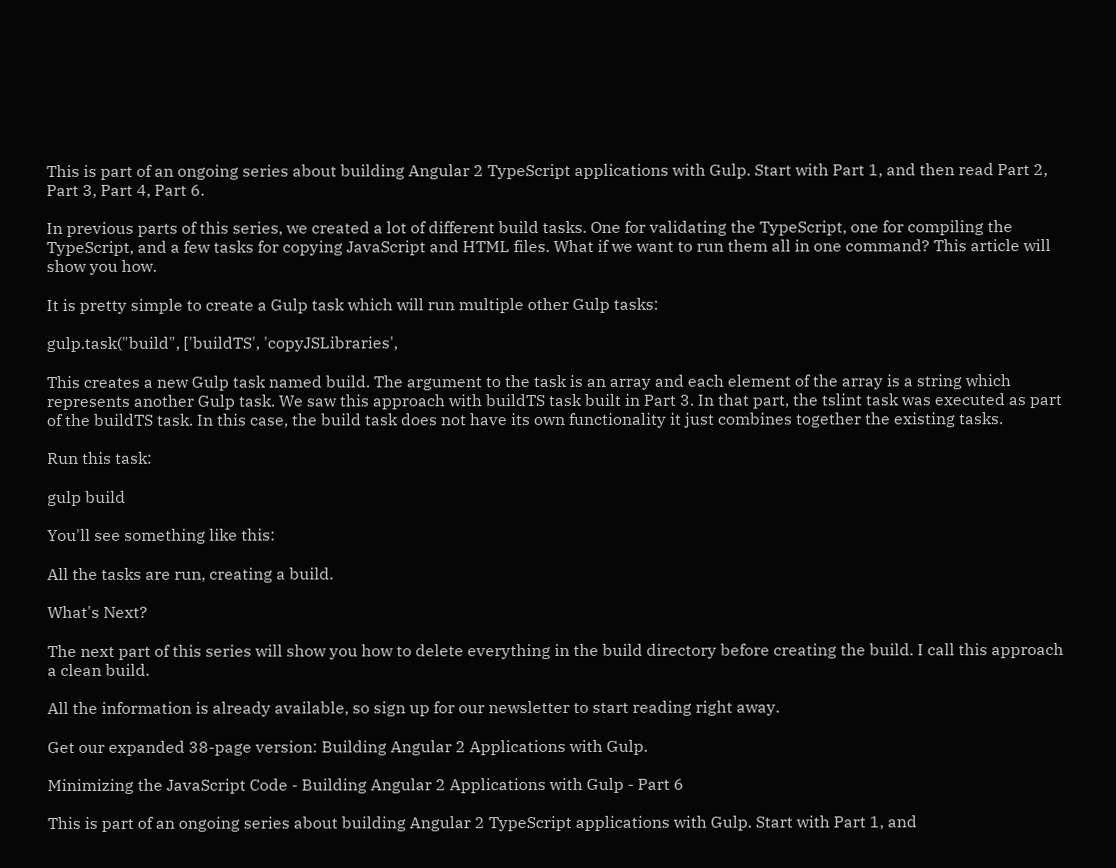This is part of an ongoing series about building Angular 2 TypeScript applications with Gulp. Start with Part 1, and then read Part 2, Part 3, Part 4, Part 6.

In previous parts of this series, we created a lot of different build tasks. One for validating the TypeScript, one for compiling the TypeScript, and a few tasks for copying JavaScript and HTML files. What if we want to run them all in one command? This article will show you how.

It is pretty simple to create a Gulp task which will run multiple other Gulp tasks:

gulp.task("build", ['buildTS', 'copyJSLibraries',

This creates a new Gulp task named build. The argument to the task is an array and each element of the array is a string which represents another Gulp task. We saw this approach with buildTS task built in Part 3. In that part, the tslint task was executed as part of the buildTS task. In this case, the build task does not have its own functionality it just combines together the existing tasks.

Run this task:

gulp build

You'll see something like this:

All the tasks are run, creating a build.

What's Next?

The next part of this series will show you how to delete everything in the build directory before creating the build. I call this approach a clean build.

All the information is already available, so sign up for our newsletter to start reading right away.

Get our expanded 38-page version: Building Angular 2 Applications with Gulp.

Minimizing the JavaScript Code - Building Angular 2 Applications with Gulp - Part 6

This is part of an ongoing series about building Angular 2 TypeScript applications with Gulp. Start with Part 1, and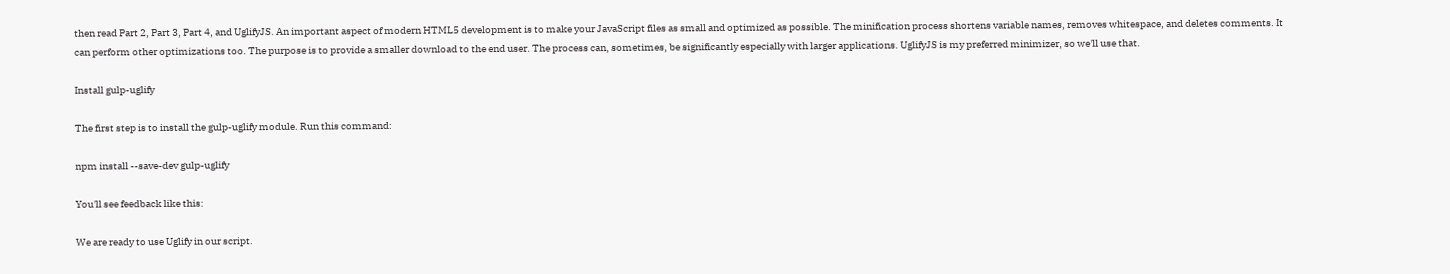then read Part 2, Part 3, Part 4, and UglifyJS. An important aspect of modern HTML5 development is to make your JavaScript files as small and optimized as possible. The minification process shortens variable names, removes whitespace, and deletes comments. It can perform other optimizations too. The purpose is to provide a smaller download to the end user. The process can, sometimes, be significantly especially with larger applications. UglifyJS is my preferred minimizer, so we'll use that.

Install gulp-uglify

The first step is to install the gulp-uglify module. Run this command:

npm install --save-dev gulp-uglify

You'll see feedback like this:

We are ready to use Uglify in our script.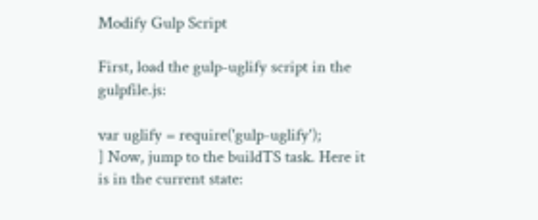Modify Gulp Script

First, load the gulp-uglify script in the gulpfile.js:

var uglify = require('gulp-uglify');
] Now, jump to the buildTS task. Here it is in the current state: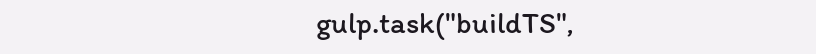gulp.task("buildTS",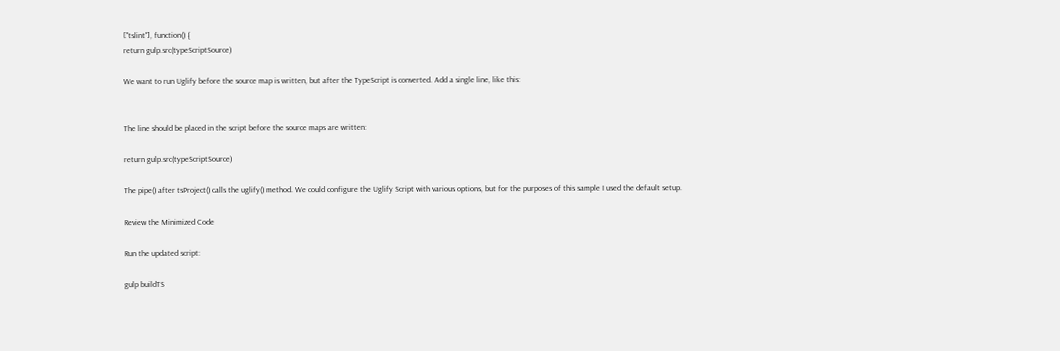["tslint"], function() {
return gulp.src(typeScriptSource)

We want to run Uglify before the source map is written, but after the TypeScript is converted. Add a single line, like this:


The line should be placed in the script before the source maps are written:

return gulp.src(typeScriptSource)

The pipe() after tsProject() calls the uglify() method. We could configure the Uglify Script with various options, but for the purposes of this sample I used the default setup.

Review the Minimized Code

Run the updated script:

gulp buildTS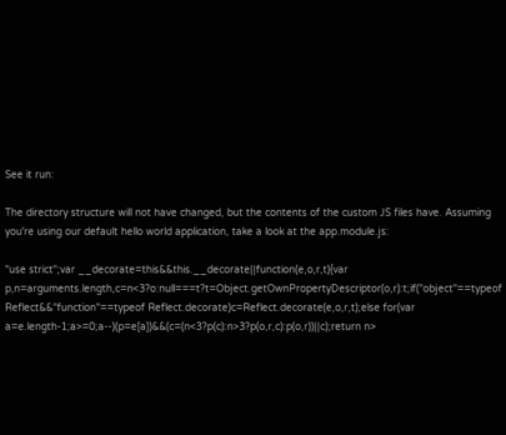See it run:

The directory structure will not have changed, but the contents of the custom JS files have. Assuming you're using our default hello world application, take a look at the app.module.js:

"use strict";var __decorate=this&&this.__decorate||function(e,o,r,t){var p,n=arguments.length,c=n<3?o:null===t?t=Object.getOwnPropertyDescriptor(o,r):t;if("object"==typeof Reflect&&"function"==typeof Reflect.decorate)c=Reflect.decorate(e,o,r,t);else for(var a=e.length-1;a>=0;a--)(p=e[a])&&(c=(n<3?p(c):n>3?p(o,r,c):p(o,r))||c);return n>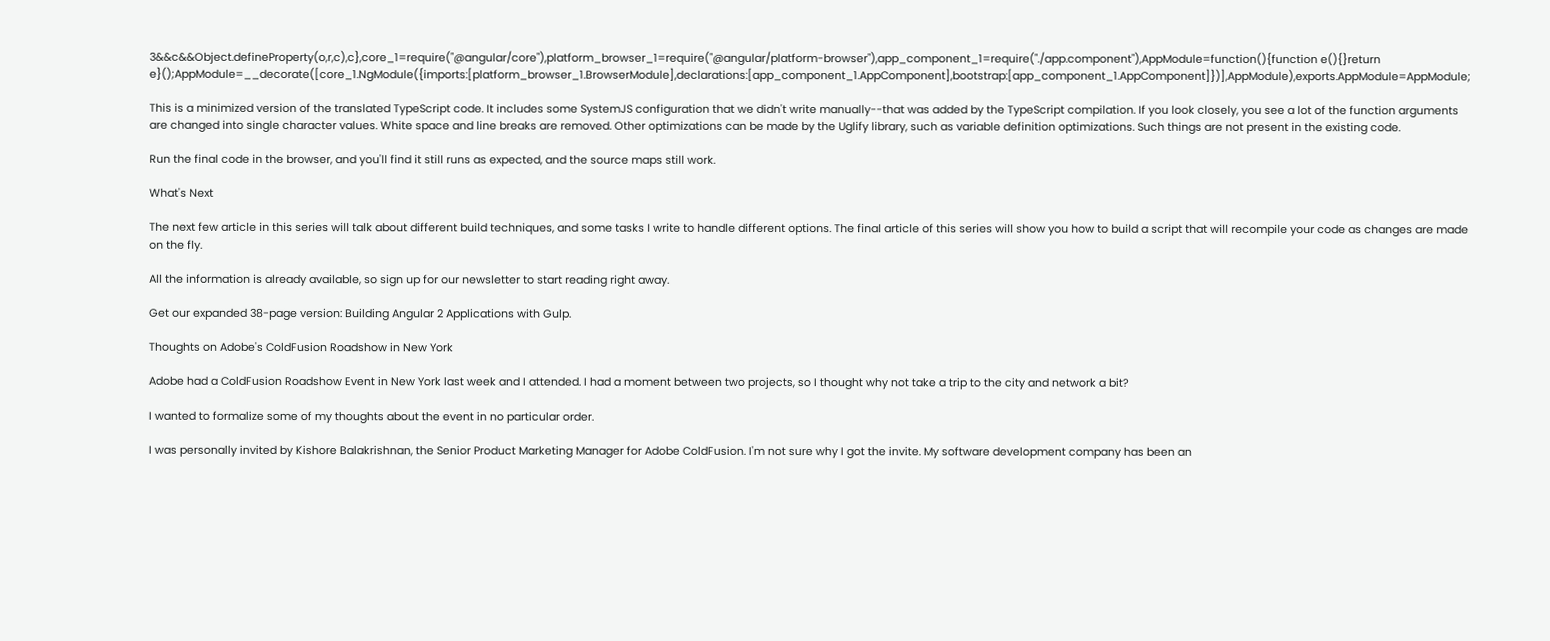3&&c&&Object.defineProperty(o,r,c),c},core_1=require("@angular/core"),platform_browser_1=require("@angular/platform-browser"),app_component_1=require("./app.component"),AppModule=function(){function e(){}return e}();AppModule=__decorate([core_1.NgModule({imports:[platform_browser_1.BrowserModule],declarations:[app_component_1.AppComponent],bootstrap:[app_component_1.AppComponent]})],AppModule),exports.AppModule=AppModule;

This is a minimized version of the translated TypeScript code. It includes some SystemJS configuration that we didn't write manually--that was added by the TypeScript compilation. If you look closely, you see a lot of the function arguments are changed into single character values. White space and line breaks are removed. Other optimizations can be made by the Uglify library, such as variable definition optimizations. Such things are not present in the existing code.

Run the final code in the browser, and you'll find it still runs as expected, and the source maps still work.

What's Next

The next few article in this series will talk about different build techniques, and some tasks I write to handle different options. The final article of this series will show you how to build a script that will recompile your code as changes are made on the fly.

All the information is already available, so sign up for our newsletter to start reading right away.

Get our expanded 38-page version: Building Angular 2 Applications with Gulp.

Thoughts on Adobe's ColdFusion Roadshow in New York

Adobe had a ColdFusion Roadshow Event in New York last week and I attended. I had a moment between two projects, so I thought why not take a trip to the city and network a bit?

I wanted to formalize some of my thoughts about the event in no particular order.

I was personally invited by Kishore Balakrishnan, the Senior Product Marketing Manager for Adobe ColdFusion. I'm not sure why I got the invite. My software development company has been an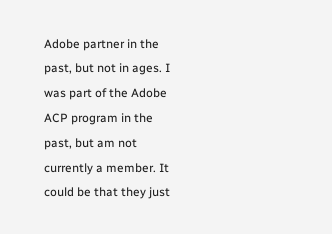Adobe partner in the past, but not in ages. I was part of the Adobe ACP program in the past, but am not currently a member. It could be that they just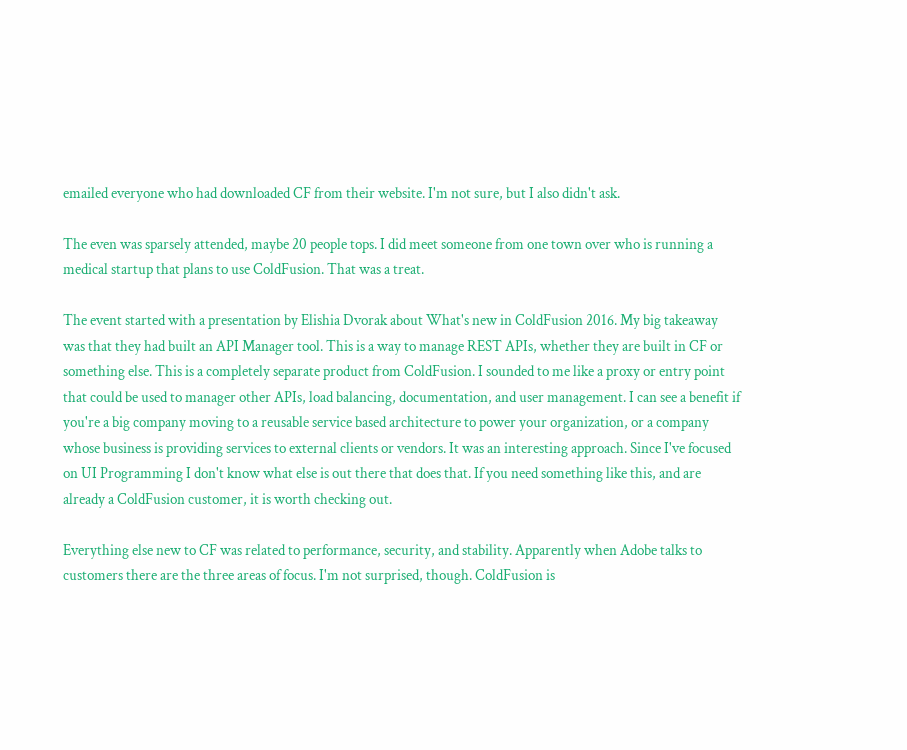emailed everyone who had downloaded CF from their website. I'm not sure, but I also didn't ask.

The even was sparsely attended, maybe 20 people tops. I did meet someone from one town over who is running a medical startup that plans to use ColdFusion. That was a treat.

The event started with a presentation by Elishia Dvorak about What's new in ColdFusion 2016. My big takeaway was that they had built an API Manager tool. This is a way to manage REST APIs, whether they are built in CF or something else. This is a completely separate product from ColdFusion. I sounded to me like a proxy or entry point that could be used to manager other APIs, load balancing, documentation, and user management. I can see a benefit if you're a big company moving to a reusable service based architecture to power your organization, or a company whose business is providing services to external clients or vendors. It was an interesting approach. Since I've focused on UI Programming I don't know what else is out there that does that. If you need something like this, and are already a ColdFusion customer, it is worth checking out.

Everything else new to CF was related to performance, security, and stability. Apparently when Adobe talks to customers there are the three areas of focus. I'm not surprised, though. ColdFusion is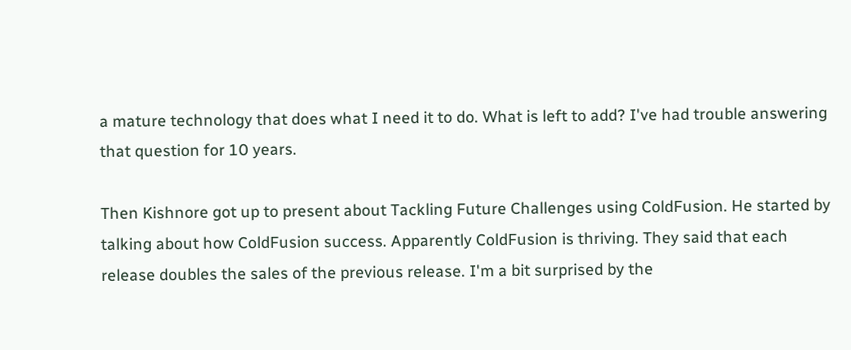a mature technology that does what I need it to do. What is left to add? I've had trouble answering that question for 10 years.

Then Kishnore got up to present about Tackling Future Challenges using ColdFusion. He started by talking about how ColdFusion success. Apparently ColdFusion is thriving. They said that each release doubles the sales of the previous release. I'm a bit surprised by the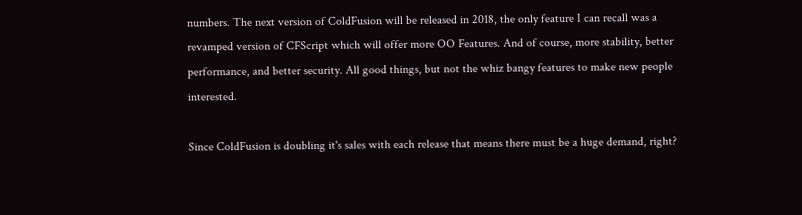numbers. The next version of ColdFusion will be released in 2018, the only feature I can recall was a revamped version of CFScript which will offer more OO Features. And of course, more stability, better performance, and better security. All good things, but not the whiz bangy features to make new people interested.

Since ColdFusion is doubling it's sales with each release that means there must be a huge demand, right?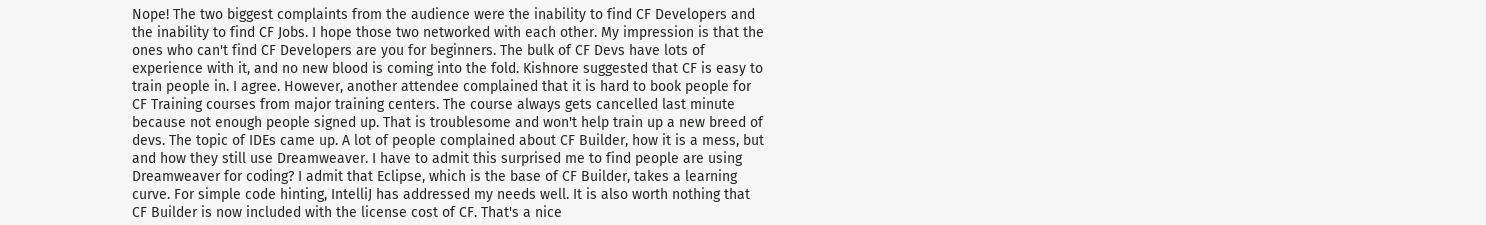Nope! The two biggest complaints from the audience were the inability to find CF Developers and the inability to find CF Jobs. I hope those two networked with each other. My impression is that the ones who can't find CF Developers are you for beginners. The bulk of CF Devs have lots of experience with it, and no new blood is coming into the fold. Kishnore suggested that CF is easy to train people in. I agree. However, another attendee complained that it is hard to book people for CF Training courses from major training centers. The course always gets cancelled last minute because not enough people signed up. That is troublesome and won't help train up a new breed of devs. The topic of IDEs came up. A lot of people complained about CF Builder, how it is a mess, but and how they still use Dreamweaver. I have to admit this surprised me to find people are using Dreamweaver for coding? I admit that Eclipse, which is the base of CF Builder, takes a learning curve. For simple code hinting, IntelliJ has addressed my needs well. It is also worth nothing that CF Builder is now included with the license cost of CF. That's a nice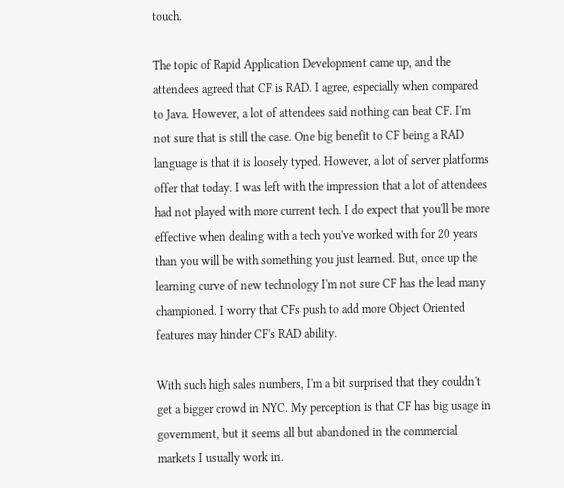touch.

The topic of Rapid Application Development came up, and the attendees agreed that CF is RAD. I agree, especially when compared to Java. However, a lot of attendees said nothing can beat CF. I'm not sure that is still the case. One big benefit to CF being a RAD language is that it is loosely typed. However, a lot of server platforms offer that today. I was left with the impression that a lot of attendees had not played with more current tech. I do expect that you'll be more effective when dealing with a tech you've worked with for 20 years than you will be with something you just learned. But, once up the learning curve of new technology I'm not sure CF has the lead many championed. I worry that CFs push to add more Object Oriented features may hinder CF's RAD ability.

With such high sales numbers, I'm a bit surprised that they couldn't get a bigger crowd in NYC. My perception is that CF has big usage in government, but it seems all but abandoned in the commercial markets I usually work in.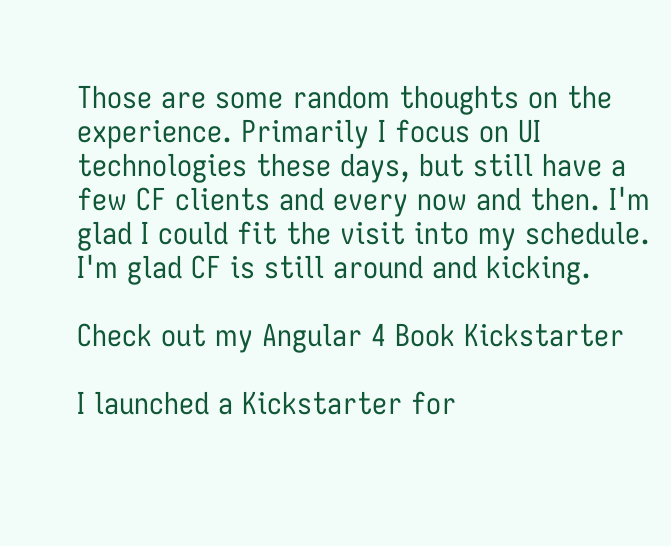Those are some random thoughts on the experience. Primarily I focus on UI technologies these days, but still have a few CF clients and every now and then. I'm glad I could fit the visit into my schedule. I'm glad CF is still around and kicking.

Check out my Angular 4 Book Kickstarter

I launched a Kickstarter for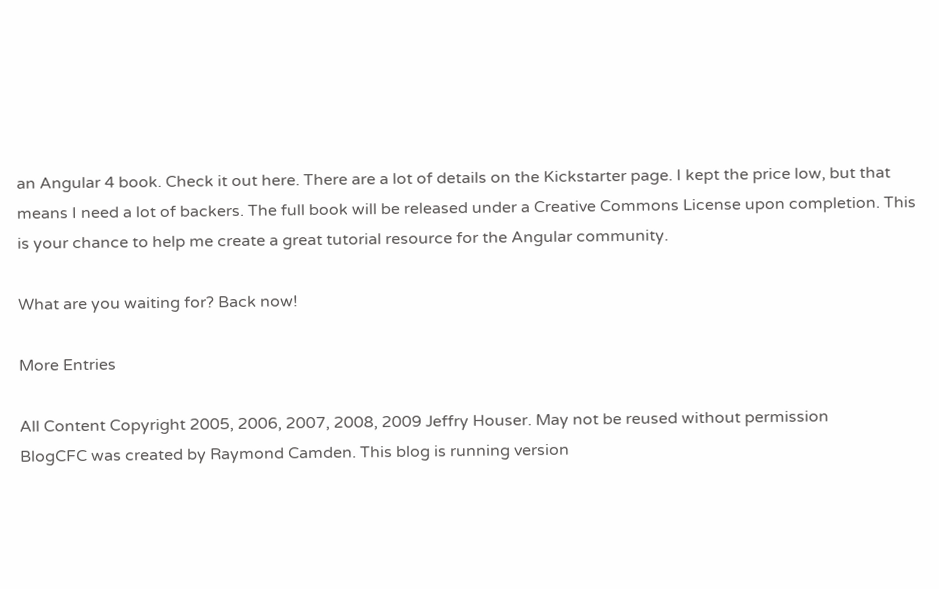an Angular 4 book. Check it out here. There are a lot of details on the Kickstarter page. I kept the price low, but that means I need a lot of backers. The full book will be released under a Creative Commons License upon completion. This is your chance to help me create a great tutorial resource for the Angular community.

What are you waiting for? Back now!

More Entries

All Content Copyright 2005, 2006, 2007, 2008, 2009 Jeffry Houser. May not be reused without permission
BlogCFC was created by Raymond Camden. This blog is running version